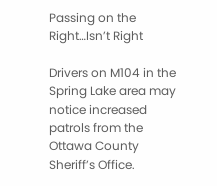Passing on the Right…Isn’t Right

Drivers on M104 in the Spring Lake area may notice increased patrols from the Ottawa County Sheriff’s Office.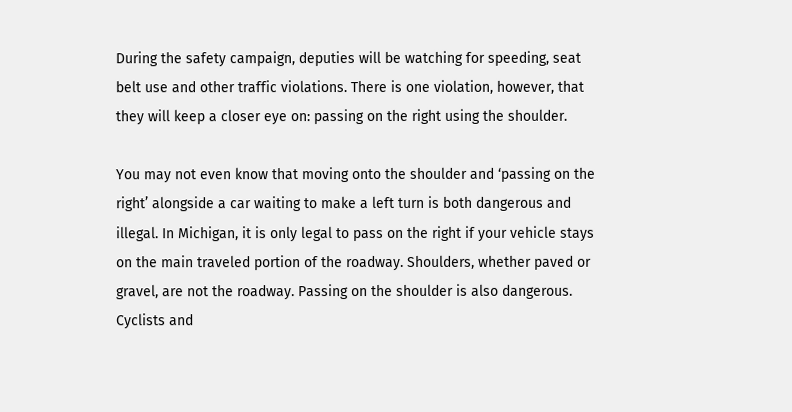During the safety campaign, deputies will be watching for speeding, seat belt use and other traffic violations. There is one violation, however, that they will keep a closer eye on: passing on the right using the shoulder.

You may not even know that moving onto the shoulder and ‘passing on the right’ alongside a car waiting to make a left turn is both dangerous and illegal. In Michigan, it is only legal to pass on the right if your vehicle stays on the main traveled portion of the roadway. Shoulders, whether paved or gravel, are not the roadway. Passing on the shoulder is also dangerous. Cyclists and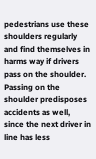pedestrians use these shoulders regularly and find themselves in harms way if drivers pass on the shoulder. Passing on the shoulder predisposes accidents as well, since the next driver in line has less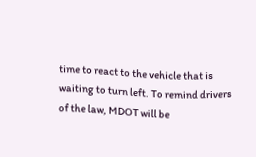time to react to the vehicle that is waiting to turn left. To remind drivers of the law, MDOT will be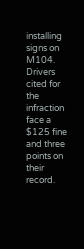installing signs on M104. Drivers cited for the infraction face a $125 fine and three points on their record.